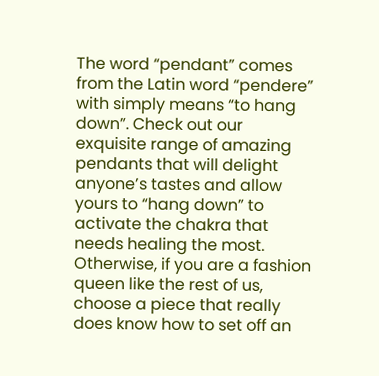The word “pendant” comes from the Latin word “pendere” with simply means “to hang down”. Check out our exquisite range of amazing pendants that will delight anyone’s tastes and allow yours to “hang down” to activate the chakra that needs healing the most. Otherwise, if you are a fashion queen like the rest of us, choose a piece that really does know how to set off an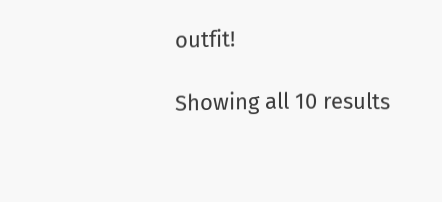outfit!

Showing all 10 results